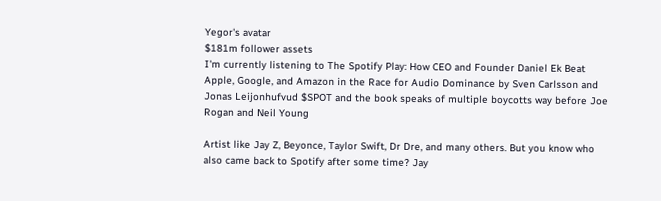Yegor's avatar
$181m follower assets
I'm currently listening to The Spotify Play: How CEO and Founder Daniel Ek Beat Apple, Google, and Amazon in the Race for Audio Dominance by Sven Carlsson and Jonas Leijonhufvud $SPOT and the book speaks of multiple boycotts way before Joe Rogan and Neil Young

Artist like Jay Z, Beyonce, Taylor Swift, Dr Dre, and many others. But you know who also came back to Spotify after some time? Jay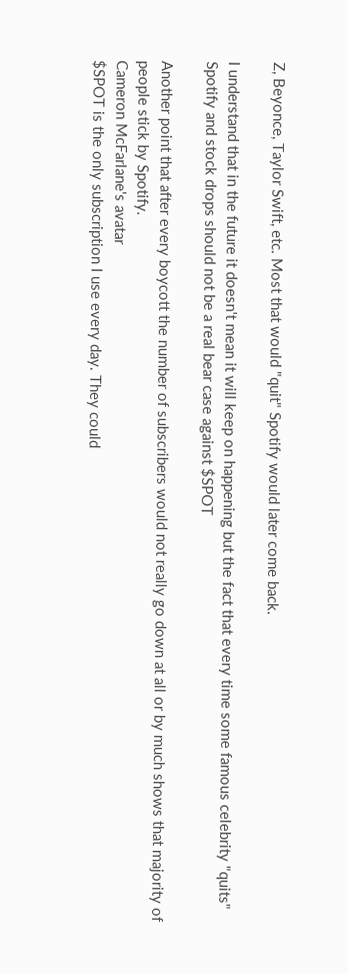Z, Beyonce, Taylor Swift, etc. Most that would "quit" Spotify would later come back.

I understand that in the future it doesn't mean it will keep on happening but the fact that every time some famous celebrity "quits" Spotify and stock drops should not be a real bear case against $SPOT

Another point that after every boycott the number of subscribers would not really go down at all or by much shows that majority of people stick by Spotify.
Cameron McFarlane's avatar
$SPOT is the only subscription I use every day. They could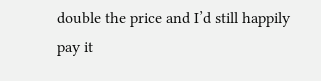double the price and I’d still happily pay it